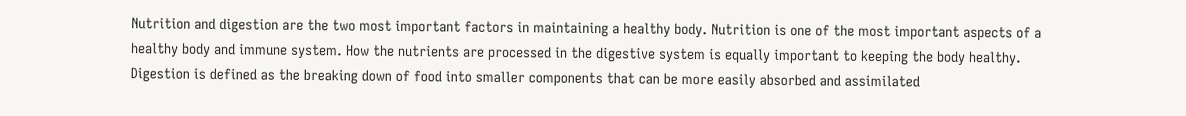Nutrition and digestion are the two most important factors in maintaining a healthy body. Nutrition is one of the most important aspects of a healthy body and immune system. How the nutrients are processed in the digestive system is equally important to keeping the body healthy. Digestion is defined as the breaking down of food into smaller components that can be more easily absorbed and assimilated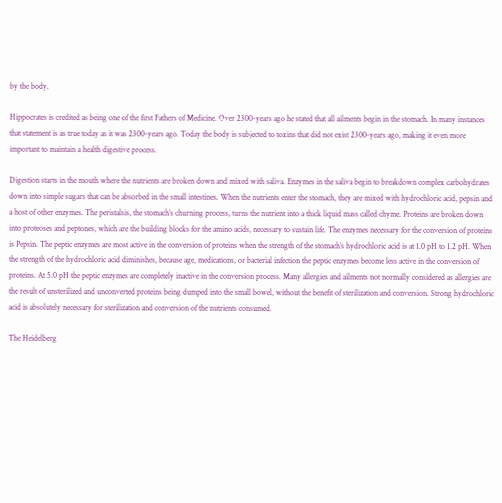by the body.

Hippocrates is credited as being one of the first Fathers of Medicine. Over 2300-years ago he stated that all ailments begin in the stomach. In many instances that statement is as true today as it was 2300-years ago. Today the body is subjected to toxins that did not exist 2300-years ago, making it even more important to maintain a health digestive process.

Digestion starts in the mouth where the nutrients are broken down and mixed with saliva. Enzymes in the saliva begin to breakdown complex carbohydrates down into simple sugars that can be absorbed in the small intestines. When the nutrients enter the stomach, they are mixed with hydrochloric acid, pepsin and a host of other enzymes. The peristalsis, the stomach’s churning process, turns the nutrient into a thick liquid mass called chyme. Proteins are broken down into proteoses and peptones, which are the building blocks for the amino acids, necessary to sustain life. The enzymes necessary for the conversion of proteins is Pepsin. The peptic enzymes are most active in the conversion of proteins when the strength of the stomach’s hydrochloric acid is at 1.0 pH to 1.2 pH. When the strength of the hydrochloric acid diminishes, because age, medications, or bacterial infection the peptic enzymes become less active in the conversion of proteins. At 5.0 pH the peptic enzymes are completely inactive in the conversion process. Many allergies and ailments not normally considered as allergies are the result of unsterilized and unconverted proteins being dumped into the small bowel, without the benefit of sterilization and conversion. Strong hydrochloric acid is absolutely necessary for sterilization and conversion of the nutrients consumed.

The Heidelberg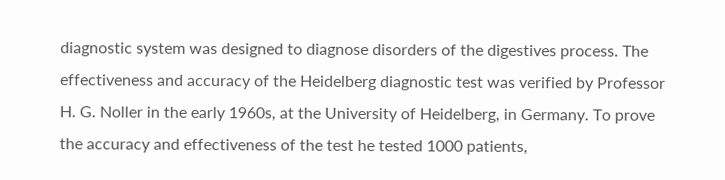diagnostic system was designed to diagnose disorders of the digestives process. The effectiveness and accuracy of the Heidelberg diagnostic test was verified by Professor H. G. Noller in the early 1960s, at the University of Heidelberg, in Germany. To prove the accuracy and effectiveness of the test he tested 1000 patients,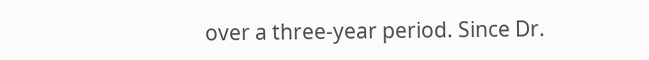over a three-year period. Since Dr.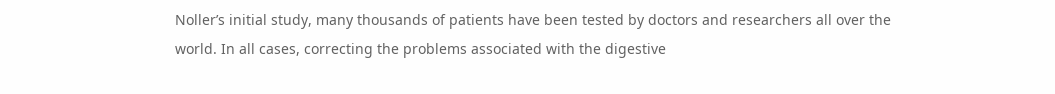Noller’s initial study, many thousands of patients have been tested by doctors and researchers all over the world. In all cases, correcting the problems associated with the digestive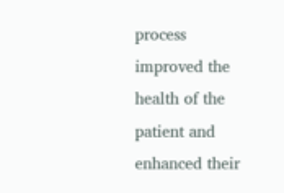process improved the health of the patient and enhanced their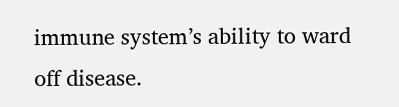immune system’s ability to ward off disease.